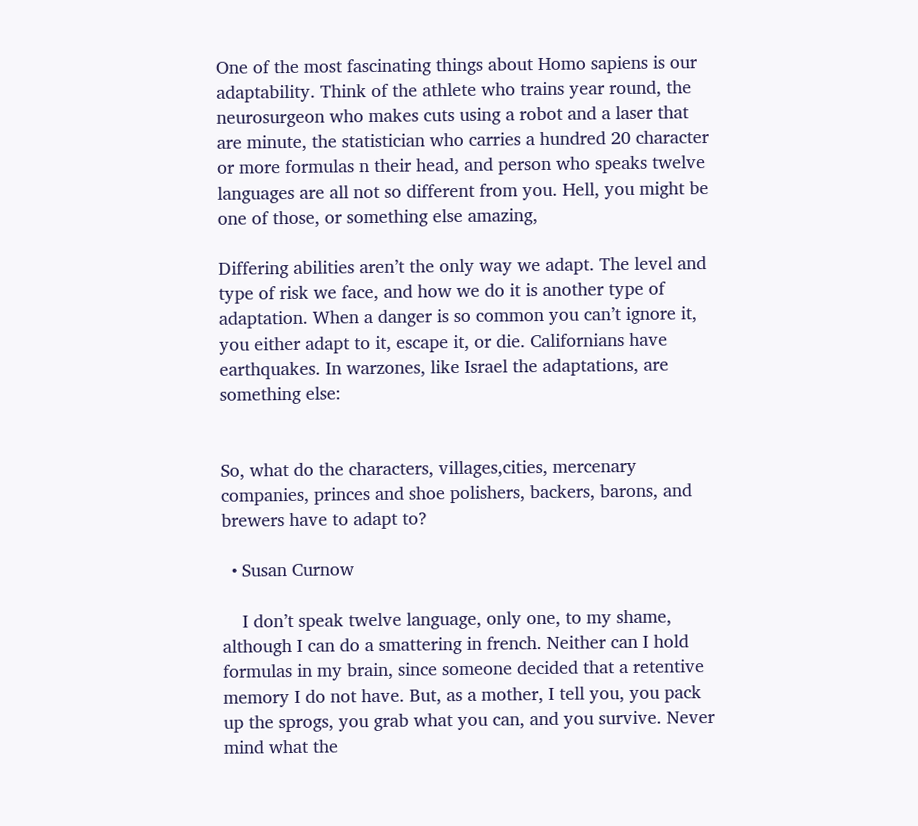One of the most fascinating things about Homo sapiens is our adaptability. Think of the athlete who trains year round, the neurosurgeon who makes cuts using a robot and a laser that are minute, the statistician who carries a hundred 20 character or more formulas n their head, and person who speaks twelve languages are all not so different from you. Hell, you might be one of those, or something else amazing,

Differing abilities aren’t the only way we adapt. The level and type of risk we face, and how we do it is another type of adaptation. When a danger is so common you can’t ignore it, you either adapt to it, escape it, or die. Californians have earthquakes. In warzones, like Israel the adaptations, are something else:


So, what do the characters, villages,cities, mercenary companies, princes and shoe polishers, backers, barons, and brewers have to adapt to?

  • Susan Curnow

    I don’t speak twelve language, only one, to my shame, although I can do a smattering in french. Neither can I hold formulas in my brain, since someone decided that a retentive memory I do not have. But, as a mother, I tell you, you pack up the sprogs, you grab what you can, and you survive. Never mind what the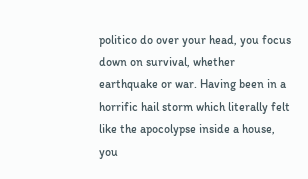politico do over your head, you focus down on survival, whether earthquake or war. Having been in a horrific hail storm which literally felt like the apocolypse inside a house, you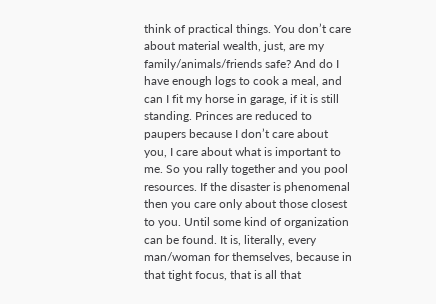think of practical things. You don’t care about material wealth, just, are my family/animals/friends safe? And do I have enough logs to cook a meal, and can I fit my horse in garage, if it is still standing. Princes are reduced to paupers because I don’t care about you, I care about what is important to me. So you rally together and you pool resources. If the disaster is phenomenal then you care only about those closest to you. Until some kind of organization can be found. It is, literally, every man/woman for themselves, because in that tight focus, that is all that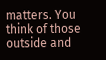matters. You think of those outside and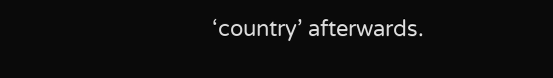‘country’ afterwards.